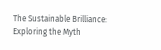The Sustainable Brilliance: Exploring the Myth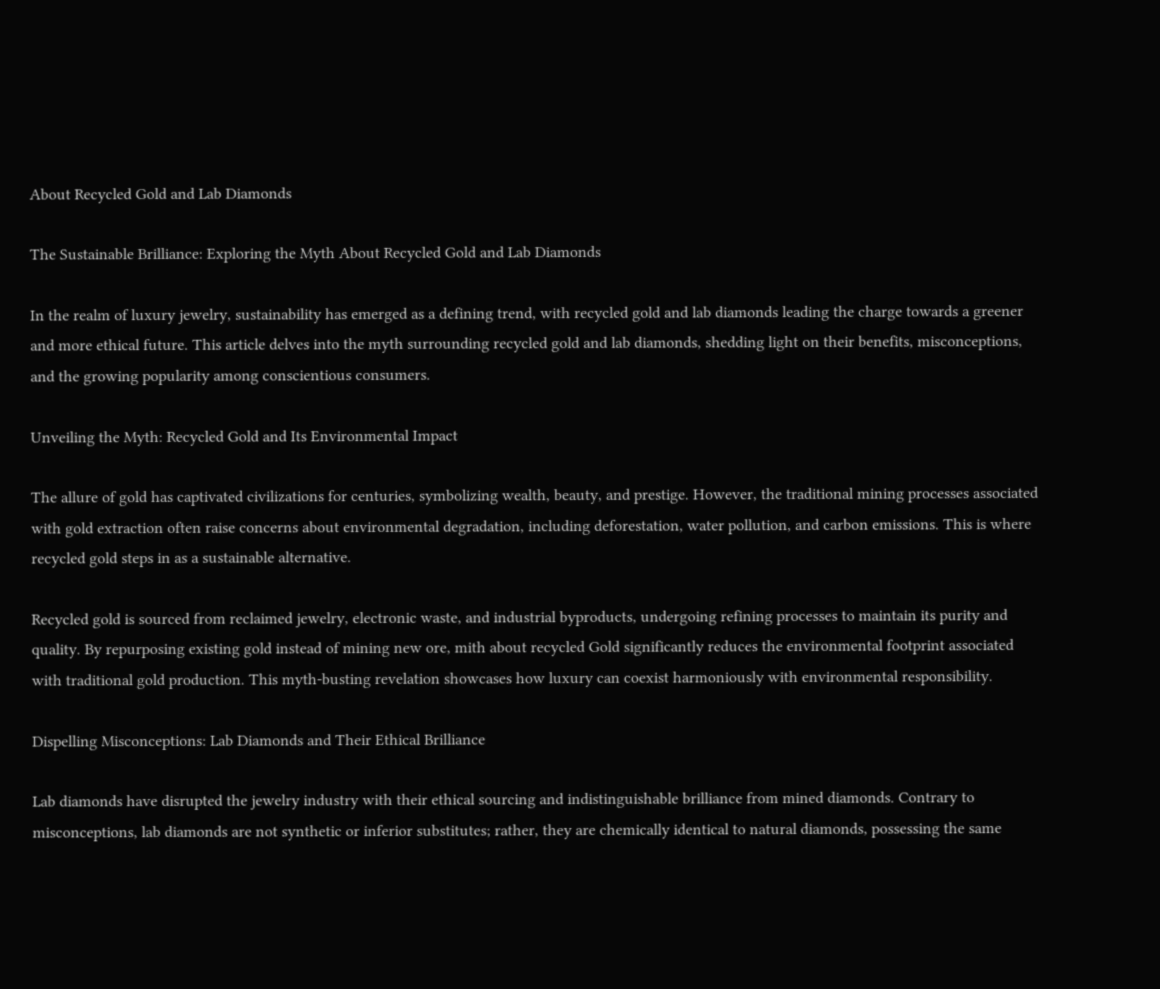About Recycled Gold and Lab Diamonds

The Sustainable Brilliance: Exploring the Myth About Recycled Gold and Lab Diamonds

In the realm of luxury jewelry, sustainability has emerged as a defining trend, with recycled gold and lab diamonds leading the charge towards a greener and more ethical future. This article delves into the myth surrounding recycled gold and lab diamonds, shedding light on their benefits, misconceptions, and the growing popularity among conscientious consumers.

Unveiling the Myth: Recycled Gold and Its Environmental Impact

The allure of gold has captivated civilizations for centuries, symbolizing wealth, beauty, and prestige. However, the traditional mining processes associated with gold extraction often raise concerns about environmental degradation, including deforestation, water pollution, and carbon emissions. This is where recycled gold steps in as a sustainable alternative.

Recycled gold is sourced from reclaimed jewelry, electronic waste, and industrial byproducts, undergoing refining processes to maintain its purity and quality. By repurposing existing gold instead of mining new ore, mith about recycled Gold significantly reduces the environmental footprint associated with traditional gold production. This myth-busting revelation showcases how luxury can coexist harmoniously with environmental responsibility.

Dispelling Misconceptions: Lab Diamonds and Their Ethical Brilliance

Lab diamonds have disrupted the jewelry industry with their ethical sourcing and indistinguishable brilliance from mined diamonds. Contrary to misconceptions, lab diamonds are not synthetic or inferior substitutes; rather, they are chemically identical to natural diamonds, possessing the same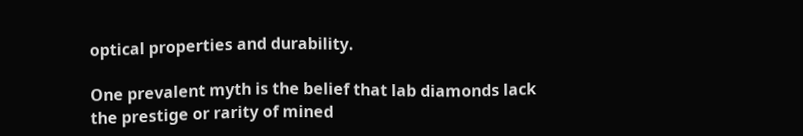optical properties and durability.

One prevalent myth is the belief that lab diamonds lack the prestige or rarity of mined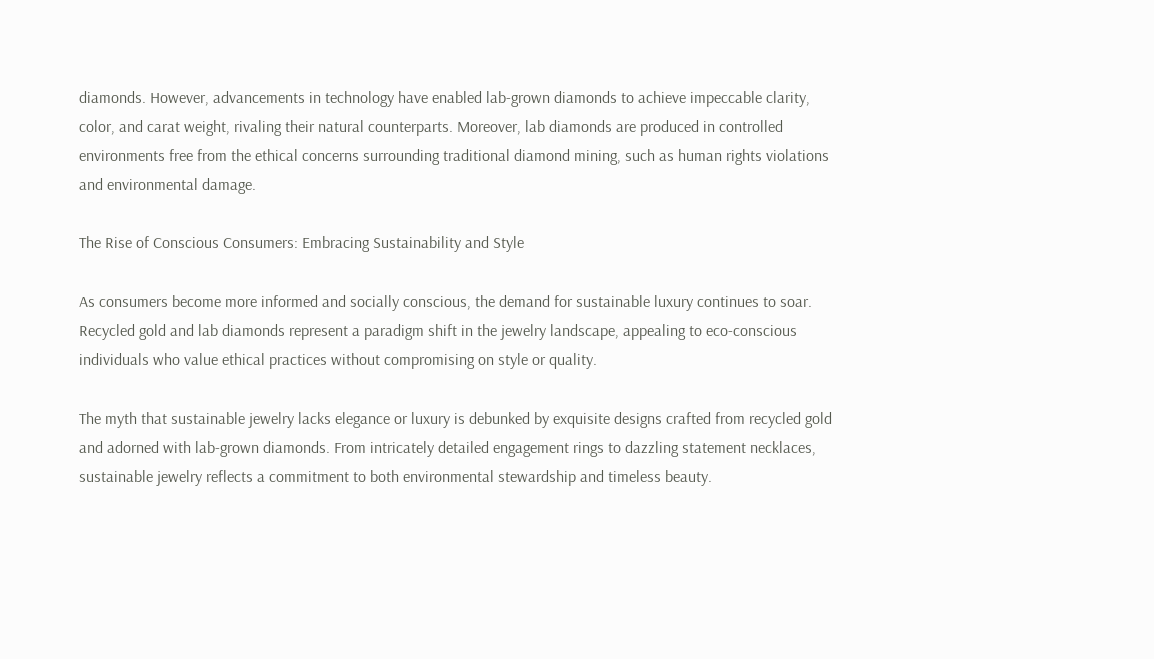diamonds. However, advancements in technology have enabled lab-grown diamonds to achieve impeccable clarity, color, and carat weight, rivaling their natural counterparts. Moreover, lab diamonds are produced in controlled environments free from the ethical concerns surrounding traditional diamond mining, such as human rights violations and environmental damage.

The Rise of Conscious Consumers: Embracing Sustainability and Style

As consumers become more informed and socially conscious, the demand for sustainable luxury continues to soar. Recycled gold and lab diamonds represent a paradigm shift in the jewelry landscape, appealing to eco-conscious individuals who value ethical practices without compromising on style or quality.

The myth that sustainable jewelry lacks elegance or luxury is debunked by exquisite designs crafted from recycled gold and adorned with lab-grown diamonds. From intricately detailed engagement rings to dazzling statement necklaces, sustainable jewelry reflects a commitment to both environmental stewardship and timeless beauty.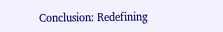Conclusion: Redefining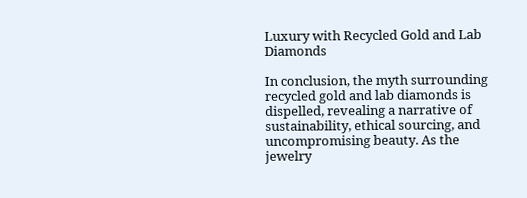Luxury with Recycled Gold and Lab Diamonds

In conclusion, the myth surrounding recycled gold and lab diamonds is dispelled, revealing a narrative of sustainability, ethical sourcing, and uncompromising beauty. As the jewelry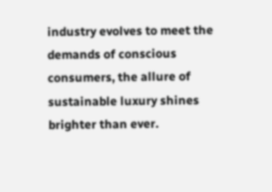industry evolves to meet the demands of conscious consumers, the allure of sustainable luxury shines brighter than ever.